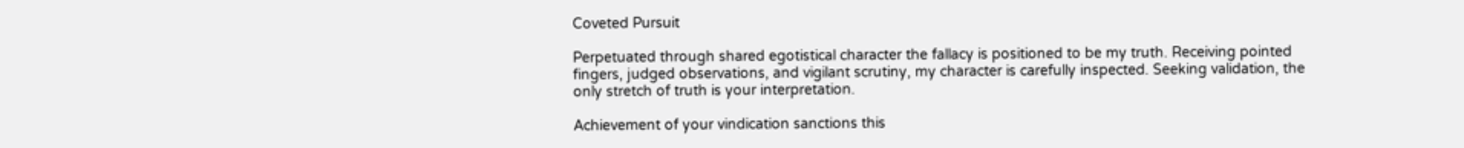Coveted Pursuit

Perpetuated through shared egotistical character the fallacy is positioned to be my truth. Receiving pointed fingers, judged observations, and vigilant scrutiny, my character is carefully inspected. Seeking validation, the only stretch of truth is your interpretation.

Achievement of your vindication sanctions this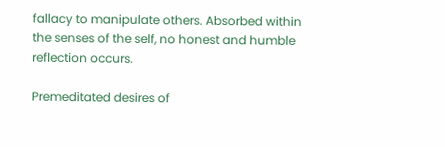fallacy to manipulate others. Absorbed within the senses of the self, no honest and humble reflection occurs.

Premeditated desires of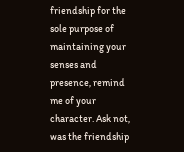friendship for the sole purpose of maintaining your senses and presence, remind me of your character. Ask not, was the friendship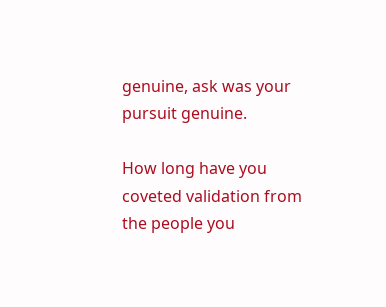genuine, ask was your pursuit genuine.

How long have you coveted validation from the people you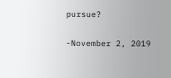pursue?

-November 2, 2019